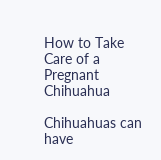How to Take Care of a Pregnant Chihuahua

Chihuahuas can have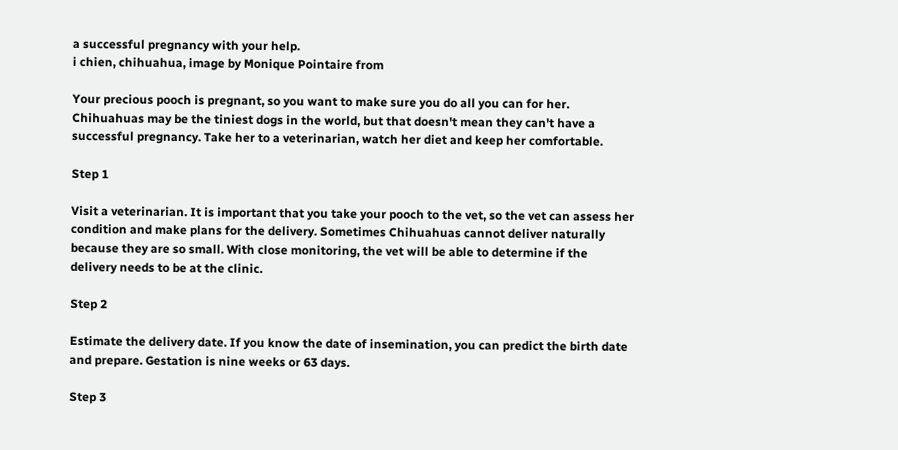a successful pregnancy with your help.
i chien, chihuahua, image by Monique Pointaire from

Your precious pooch is pregnant, so you want to make sure you do all you can for her. Chihuahuas may be the tiniest dogs in the world, but that doesn't mean they can't have a successful pregnancy. Take her to a veterinarian, watch her diet and keep her comfortable.

Step 1

Visit a veterinarian. It is important that you take your pooch to the vet, so the vet can assess her condition and make plans for the delivery. Sometimes Chihuahuas cannot deliver naturally because they are so small. With close monitoring, the vet will be able to determine if the delivery needs to be at the clinic.

Step 2

Estimate the delivery date. If you know the date of insemination, you can predict the birth date and prepare. Gestation is nine weeks or 63 days.

Step 3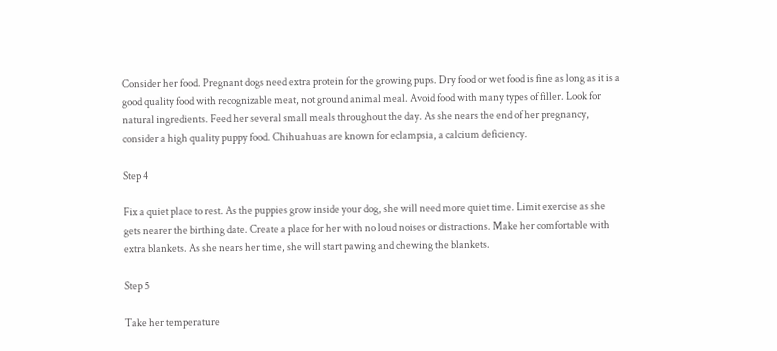Consider her food. Pregnant dogs need extra protein for the growing pups. Dry food or wet food is fine as long as it is a good quality food with recognizable meat, not ground animal meal. Avoid food with many types of filler. Look for natural ingredients. Feed her several small meals throughout the day. As she nears the end of her pregnancy, consider a high quality puppy food. Chihuahuas are known for eclampsia, a calcium deficiency.

Step 4

Fix a quiet place to rest. As the puppies grow inside your dog, she will need more quiet time. Limit exercise as she gets nearer the birthing date. Create a place for her with no loud noises or distractions. Make her comfortable with extra blankets. As she nears her time, she will start pawing and chewing the blankets.

Step 5

Take her temperature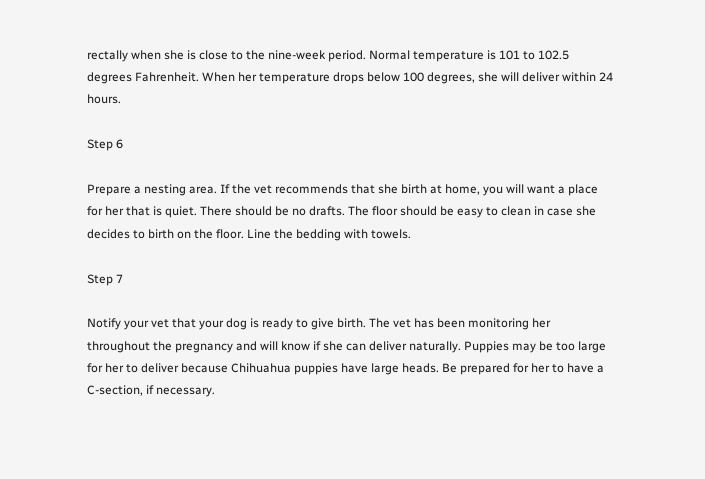rectally when she is close to the nine-week period. Normal temperature is 101 to 102.5 degrees Fahrenheit. When her temperature drops below 100 degrees, she will deliver within 24 hours.

Step 6

Prepare a nesting area. If the vet recommends that she birth at home, you will want a place for her that is quiet. There should be no drafts. The floor should be easy to clean in case she decides to birth on the floor. Line the bedding with towels.

Step 7

Notify your vet that your dog is ready to give birth. The vet has been monitoring her throughout the pregnancy and will know if she can deliver naturally. Puppies may be too large for her to deliver because Chihuahua puppies have large heads. Be prepared for her to have a C-section, if necessary.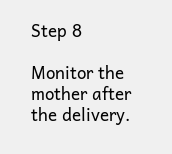Step 8

Monitor the mother after the delivery.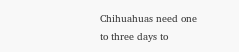Chihuahuas need one to three days to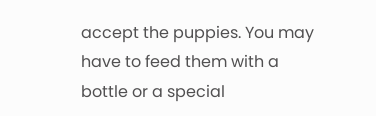accept the puppies. You may have to feed them with a bottle or a special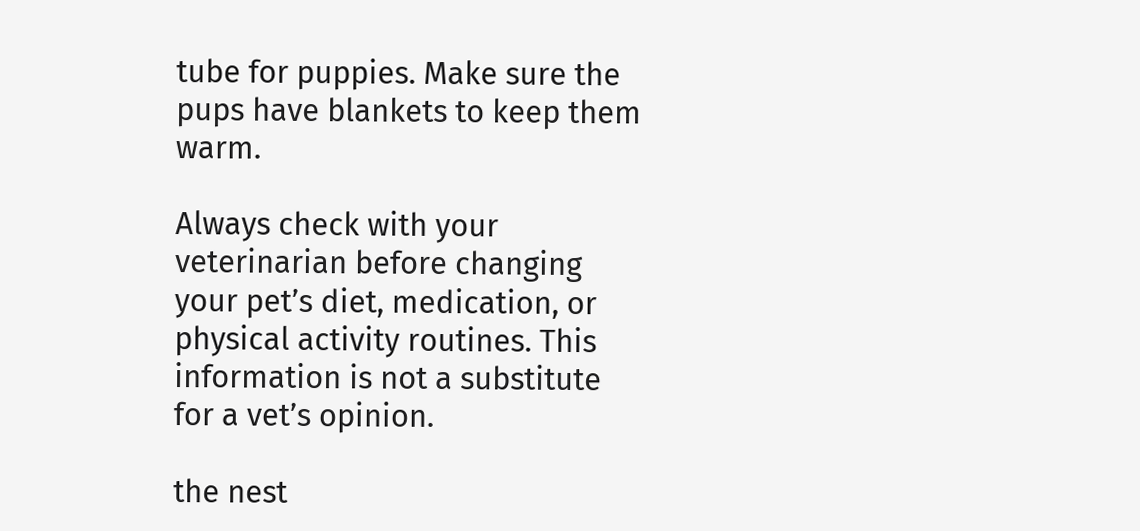tube for puppies. Make sure the pups have blankets to keep them warm.

Always check with your veterinarian before changing your pet’s diet, medication, or physical activity routines. This information is not a substitute for a vet’s opinion.

the nest